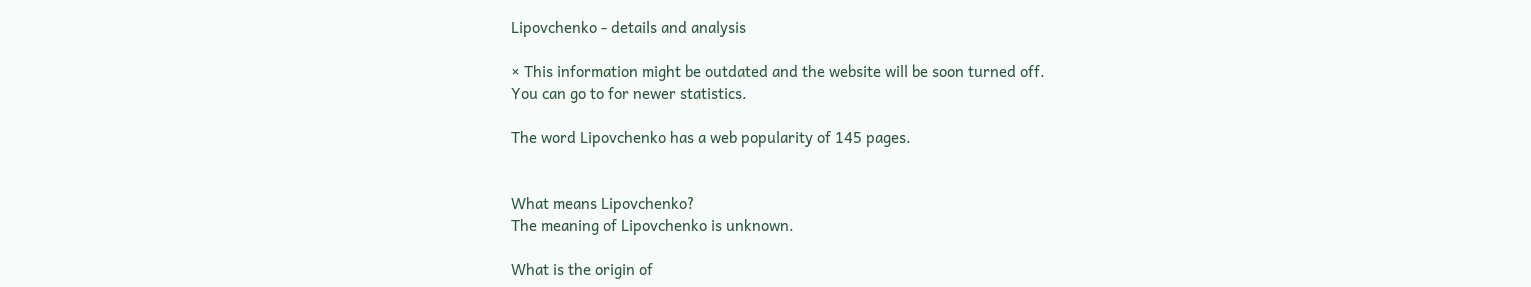Lipovchenko - details and analysis

× This information might be outdated and the website will be soon turned off.
You can go to for newer statistics.

The word Lipovchenko has a web popularity of 145 pages.


What means Lipovchenko?
The meaning of Lipovchenko is unknown.

What is the origin of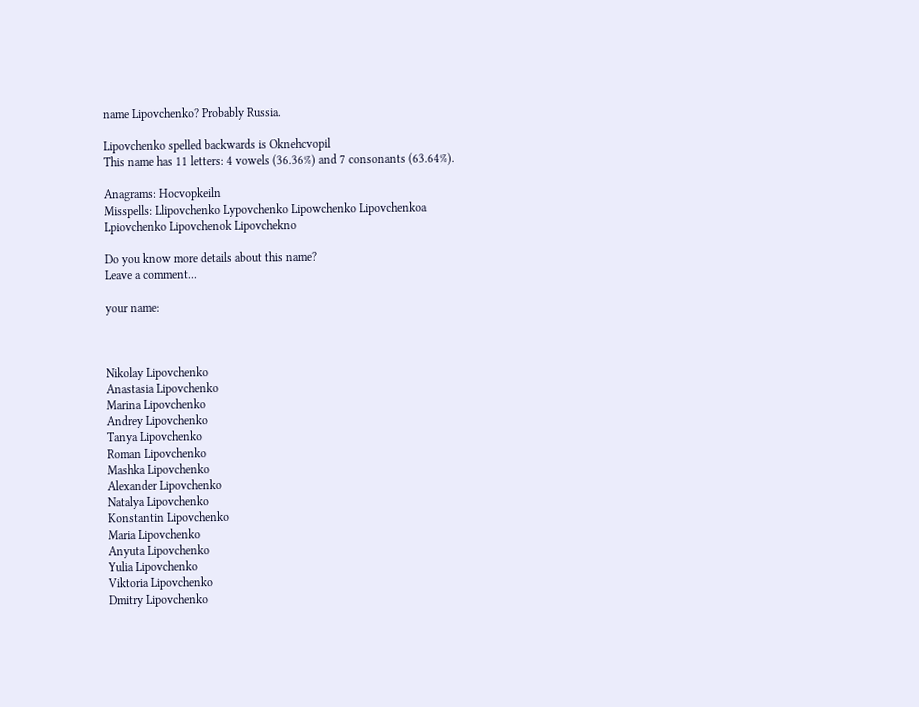name Lipovchenko? Probably Russia.

Lipovchenko spelled backwards is Oknehcvopil
This name has 11 letters: 4 vowels (36.36%) and 7 consonants (63.64%).

Anagrams: Hocvopkeiln
Misspells: Llipovchenko Lypovchenko Lipowchenko Lipovchenkoa Lpiovchenko Lipovchenok Lipovchekno

Do you know more details about this name?
Leave a comment...

your name:



Nikolay Lipovchenko
Anastasia Lipovchenko
Marina Lipovchenko
Andrey Lipovchenko
Tanya Lipovchenko
Roman Lipovchenko
Mashka Lipovchenko
Alexander Lipovchenko
Natalya Lipovchenko
Konstantin Lipovchenko
Maria Lipovchenko
Anyuta Lipovchenko
Yulia Lipovchenko
Viktoria Lipovchenko
Dmitry Lipovchenko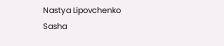Nastya Lipovchenko
Sasha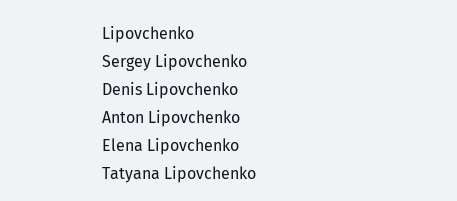Lipovchenko
Sergey Lipovchenko
Denis Lipovchenko
Anton Lipovchenko
Elena Lipovchenko
Tatyana Lipovchenko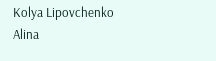Kolya Lipovchenko
Alina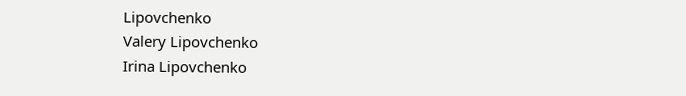Lipovchenko
Valery Lipovchenko
Irina Lipovchenko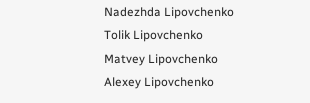Nadezhda Lipovchenko
Tolik Lipovchenko
Matvey Lipovchenko
Alexey Lipovchenko